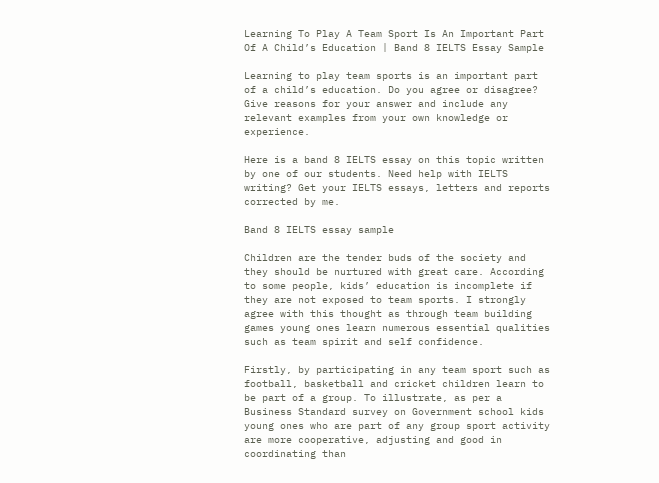Learning To Play A Team Sport Is An Important Part Of A Child’s Education | Band 8 IELTS Essay Sample

Learning to play team sports is an important part of a child’s education. Do you agree or disagree? Give reasons for your answer and include any relevant examples from your own knowledge or experience.

Here is a band 8 IELTS essay on this topic written by one of our students. Need help with IELTS writing? Get your IELTS essays, letters and reports corrected by me.

Band 8 IELTS essay sample

Children are the tender buds of the society and they should be nurtured with great care. According to some people, kids’ education is incomplete if they are not exposed to team sports. I strongly agree with this thought as through team building games young ones learn numerous essential qualities such as team spirit and self confidence.

Firstly, by participating in any team sport such as football, basketball and cricket children learn to be part of a group. To illustrate, as per a Business Standard survey on Government school kids young ones who are part of any group sport activity are more cooperative, adjusting and good in coordinating than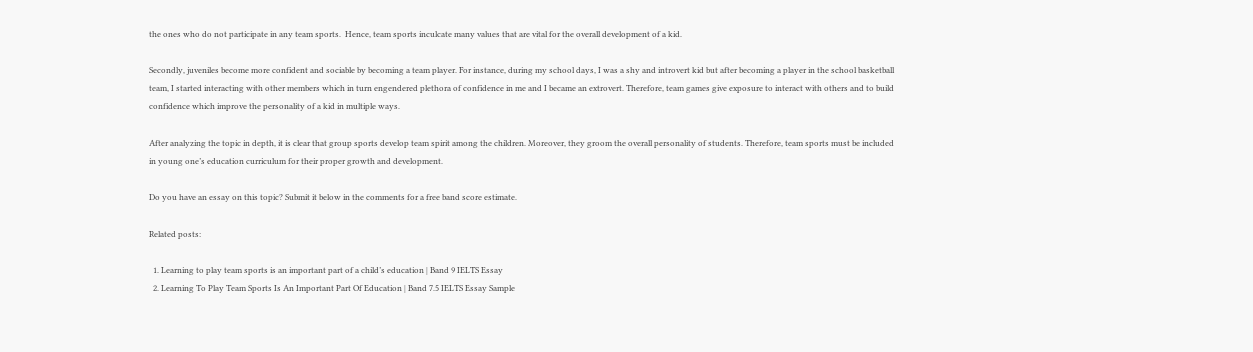the ones who do not participate in any team sports.  Hence, team sports inculcate many values that are vital for the overall development of a kid.

Secondly, juveniles become more confident and sociable by becoming a team player. For instance, during my school days, I was a shy and introvert kid but after becoming a player in the school basketball team, I started interacting with other members which in turn engendered plethora of confidence in me and I became an extrovert. Therefore, team games give exposure to interact with others and to build confidence which improve the personality of a kid in multiple ways.

After analyzing the topic in depth, it is clear that group sports develop team spirit among the children. Moreover, they groom the overall personality of students. Therefore, team sports must be included in young one’s education curriculum for their proper growth and development.

Do you have an essay on this topic? Submit it below in the comments for a free band score estimate.

Related posts:

  1. Learning to play team sports is an important part of a child’s education | Band 9 IELTS Essay
  2. Learning To Play Team Sports Is An Important Part Of Education | Band 7.5 IELTS Essay Sample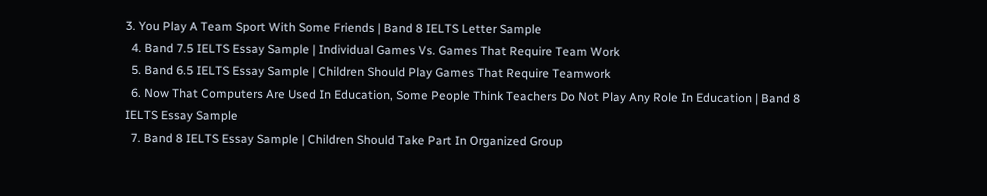3. You Play A Team Sport With Some Friends | Band 8 IELTS Letter Sample
  4. Band 7.5 IELTS Essay Sample | Individual Games Vs. Games That Require Team Work
  5. Band 6.5 IELTS Essay Sample | Children Should Play Games That Require Teamwork
  6. Now That Computers Are Used In Education, Some People Think Teachers Do Not Play Any Role In Education | Band 8 IELTS Essay Sample
  7. Band 8 IELTS Essay Sample | Children Should Take Part In Organized Group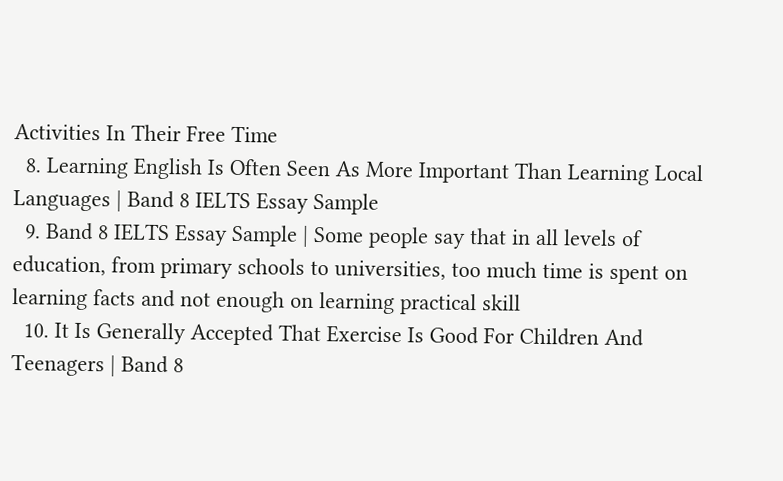Activities In Their Free Time
  8. Learning English Is Often Seen As More Important Than Learning Local Languages | Band 8 IELTS Essay Sample
  9. Band 8 IELTS Essay Sample | Some people say that in all levels of education, from primary schools to universities, too much time is spent on learning facts and not enough on learning practical skill
  10. It Is Generally Accepted That Exercise Is Good For Children And Teenagers | Band 8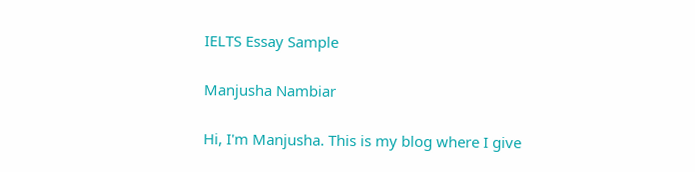IELTS Essay Sample

Manjusha Nambiar

Hi, I'm Manjusha. This is my blog where I give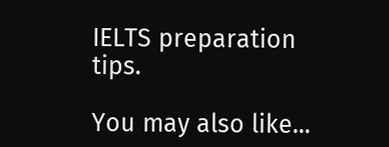IELTS preparation tips.

You may also like...